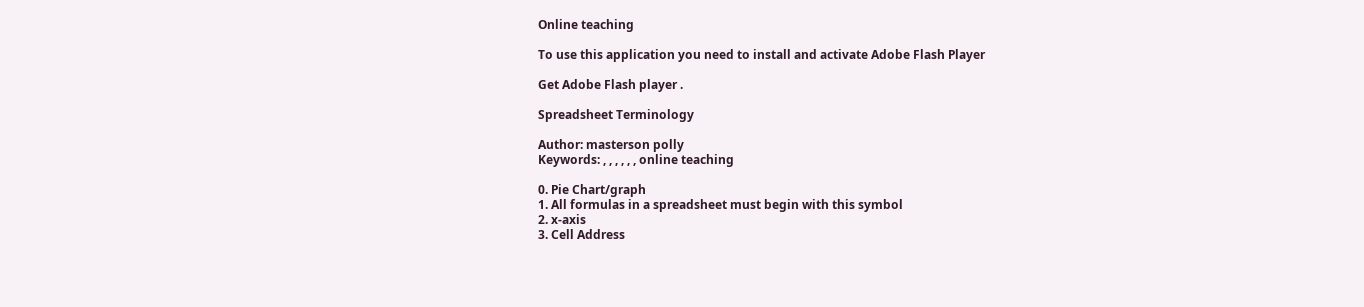Online teaching

To use this application you need to install and activate Adobe Flash Player

Get Adobe Flash player .

Spreadsheet Terminology

Author: masterson polly
Keywords: , , , , , , online teaching

0. Pie Chart/graph
1. All formulas in a spreadsheet must begin with this symbol
2. x-axis
3. Cell Address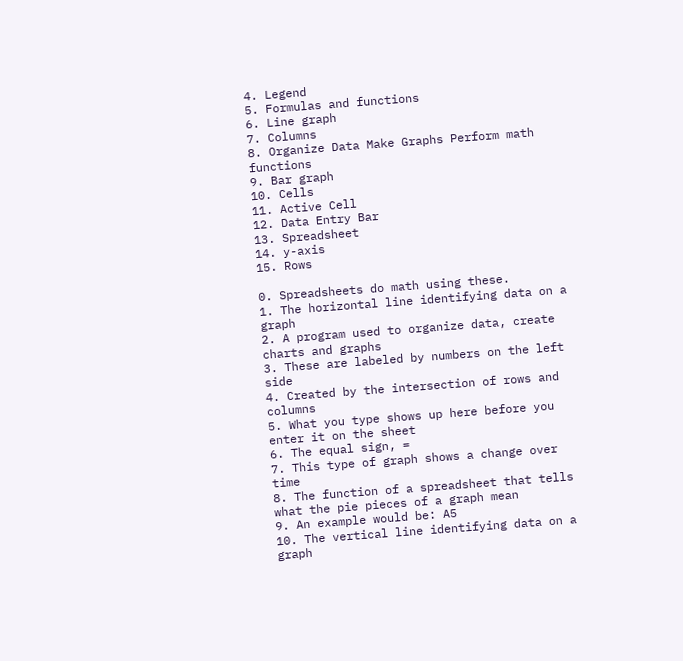4. Legend
5. Formulas and functions
6. Line graph
7. Columns
8. Organize Data Make Graphs Perform math functions
9. Bar graph
10. Cells
11. Active Cell
12. Data Entry Bar
13. Spreadsheet
14. y-axis
15. Rows

0. Spreadsheets do math using these.
1. The horizontal line identifying data on a graph
2. A program used to organize data, create charts and graphs
3. These are labeled by numbers on the left side
4. Created by the intersection of rows and columns
5. What you type shows up here before you enter it on the sheet
6. The equal sign, =
7. This type of graph shows a change over time
8. The function of a spreadsheet that tells what the pie pieces of a graph mean
9. An example would be: A5
10. The vertical line identifying data on a graph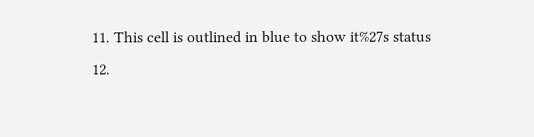11. This cell is outlined in blue to show it%27s status
12.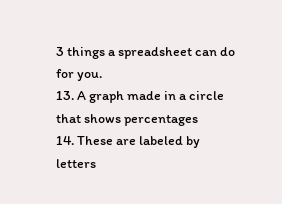3 things a spreadsheet can do for you.
13. A graph made in a circle that shows percentages
14. These are labeled by letters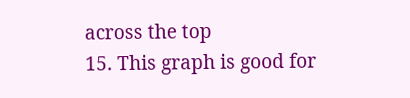across the top
15. This graph is good for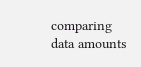comparing data amounts